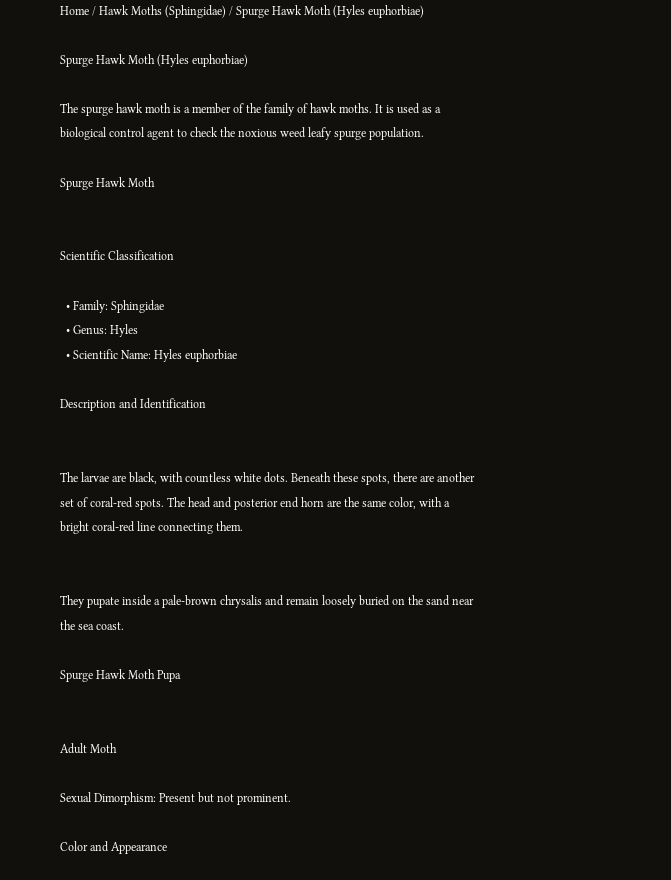Home / Hawk Moths (Sphingidae) / Spurge Hawk Moth (Hyles euphorbiae)

Spurge Hawk Moth (Hyles euphorbiae)

The spurge hawk moth is a member of the family of hawk moths. It is used as a biological control agent to check the noxious weed leafy spurge population.

Spurge Hawk Moth


Scientific Classification

  • Family: Sphingidae
  • Genus: Hyles
  • Scientific Name: Hyles euphorbiae

Description and Identification


The larvae are black, with countless white dots. Beneath these spots, there are another set of coral-red spots. The head and posterior end horn are the same color, with a bright coral-red line connecting them.


They pupate inside a pale-brown chrysalis and remain loosely buried on the sand near the sea coast.

Spurge Hawk Moth Pupa


Adult Moth

Sexual Dimorphism: Present but not prominent.

Color and Appearance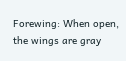Forewing: When open, the wings are gray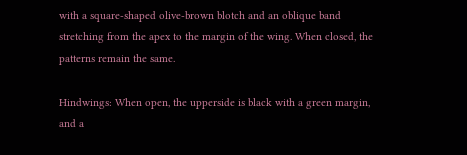with a square-shaped olive-brown blotch and an oblique band stretching from the apex to the margin of the wing. When closed, the patterns remain the same.

Hindwings: When open, the upperside is black with a green margin, and a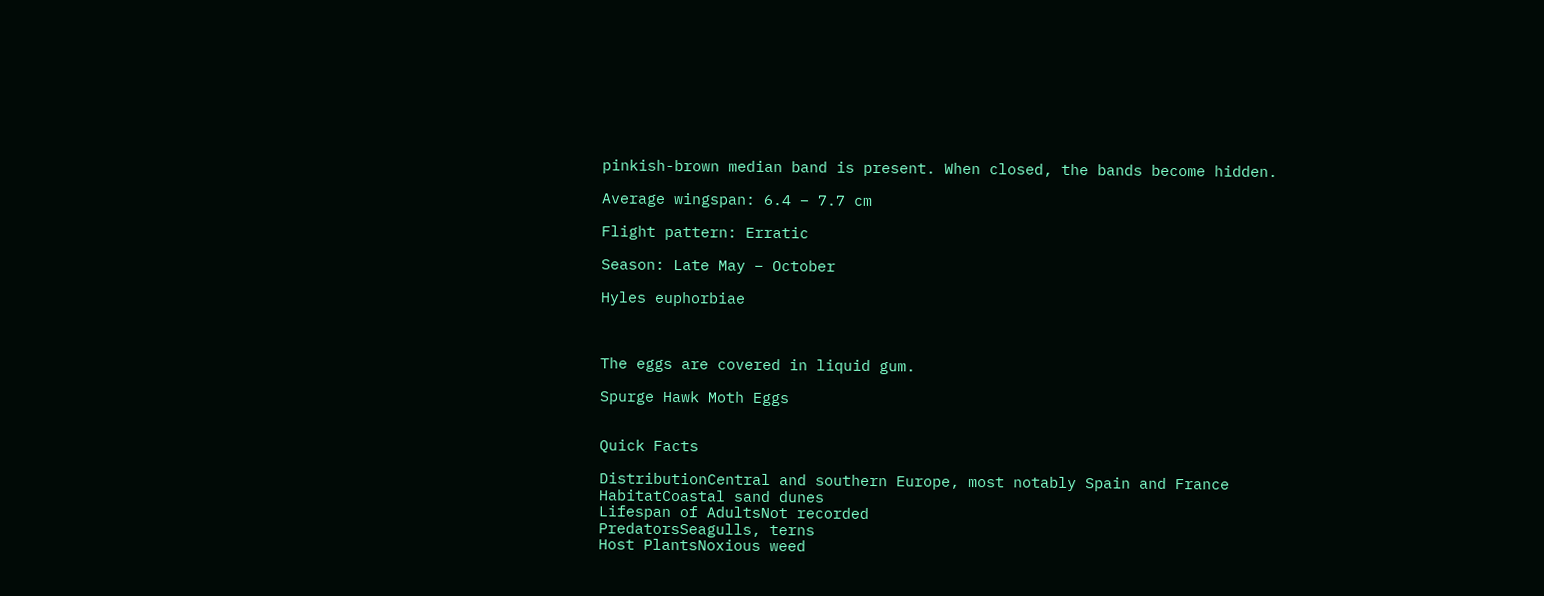pinkish-brown median band is present. When closed, the bands become hidden.

Average wingspan: 6.4 – 7.7 cm

Flight pattern: Erratic

Season: Late May – October

Hyles euphorbiae



The eggs are covered in liquid gum.

Spurge Hawk Moth Eggs


Quick Facts

DistributionCentral and southern Europe, most notably Spain and France
HabitatCoastal sand dunes
Lifespan of AdultsNot recorded
PredatorsSeagulls, terns
Host PlantsNoxious weed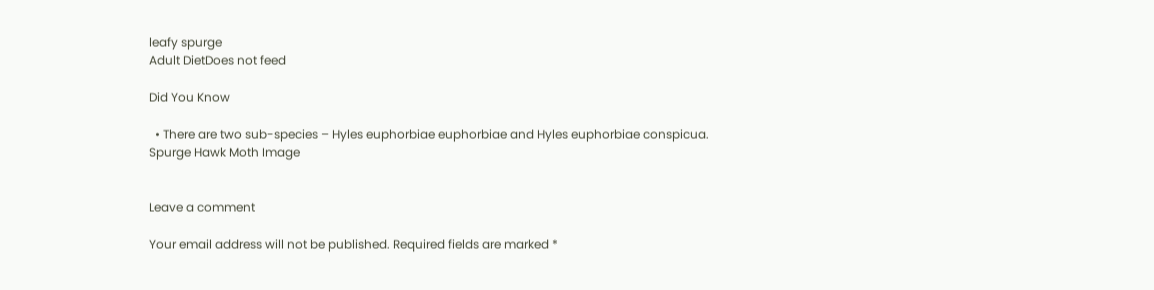leafy spurge
Adult DietDoes not feed

Did You Know

  • There are two sub-species – Hyles euphorbiae euphorbiae and Hyles euphorbiae conspicua.
Spurge Hawk Moth Image


Leave a comment

Your email address will not be published. Required fields are marked *